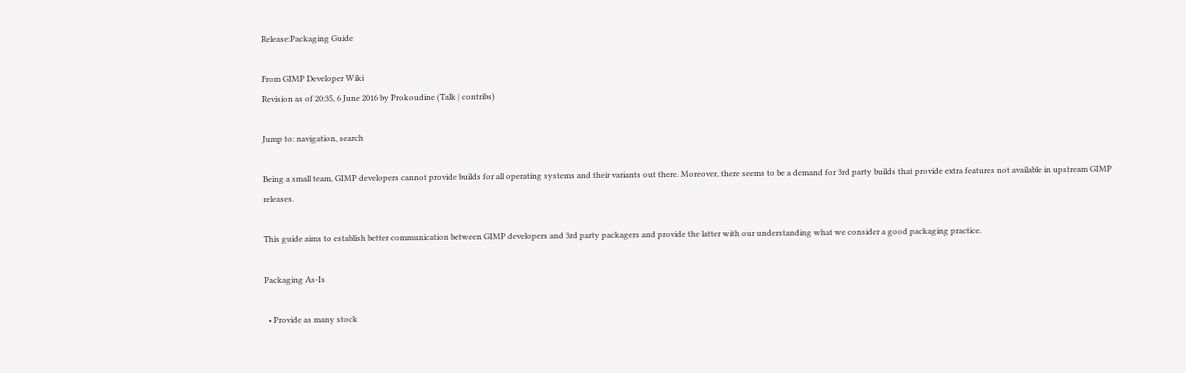Release:Packaging Guide

From GIMP Developer Wiki
Revision as of 20:35, 6 June 2016 by Prokoudine (Talk | contribs)

Jump to: navigation, search

Being a small team, GIMP developers cannot provide builds for all operating systems and their variants out there. Moreover, there seems to be a demand for 3rd party builds that provide extra features not available in upstream GIMP releases.

This guide aims to establish better communication between GIMP developers and 3rd party packagers and provide the latter with our understanding what we consider a good packaging practice.

Packaging As-Is

  • Provide as many stock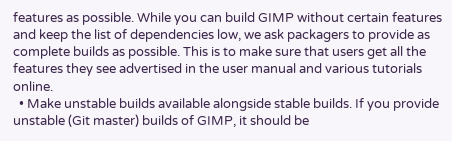features as possible. While you can build GIMP without certain features and keep the list of dependencies low, we ask packagers to provide as complete builds as possible. This is to make sure that users get all the features they see advertised in the user manual and various tutorials online.
  • Make unstable builds available alongside stable builds. If you provide unstable (Git master) builds of GIMP, it should be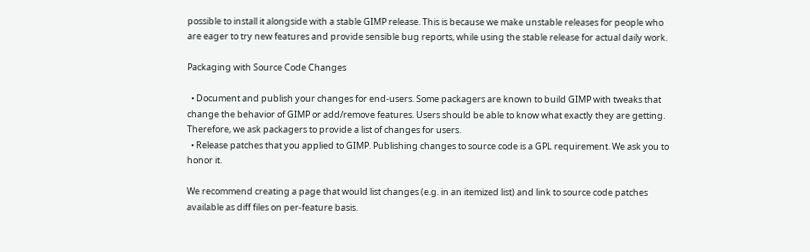possible to install it alongside with a stable GIMP release. This is because we make unstable releases for people who are eager to try new features and provide sensible bug reports, while using the stable release for actual daily work.

Packaging with Source Code Changes

  • Document and publish your changes for end-users. Some packagers are known to build GIMP with tweaks that change the behavior of GIMP or add/remove features. Users should be able to know what exactly they are getting. Therefore, we ask packagers to provide a list of changes for users.
  • Release patches that you applied to GIMP. Publishing changes to source code is a GPL requirement. We ask you to honor it.

We recommend creating a page that would list changes (e.g. in an itemized list) and link to source code patches available as diff files on per-feature basis.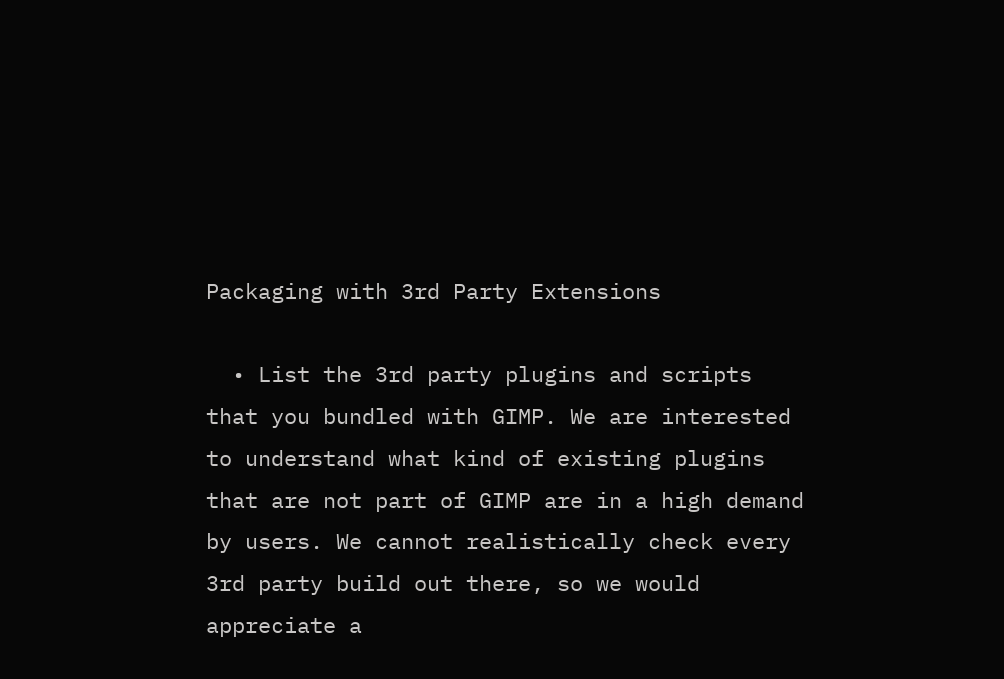Packaging with 3rd Party Extensions

  • List the 3rd party plugins and scripts that you bundled with GIMP. We are interested to understand what kind of existing plugins that are not part of GIMP are in a high demand by users. We cannot realistically check every 3rd party build out there, so we would appreciate a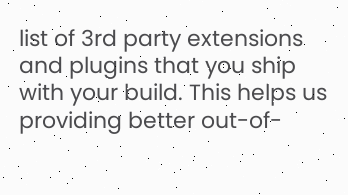list of 3rd party extensions and plugins that you ship with your build. This helps us providing better out-of-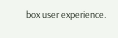box user experience.